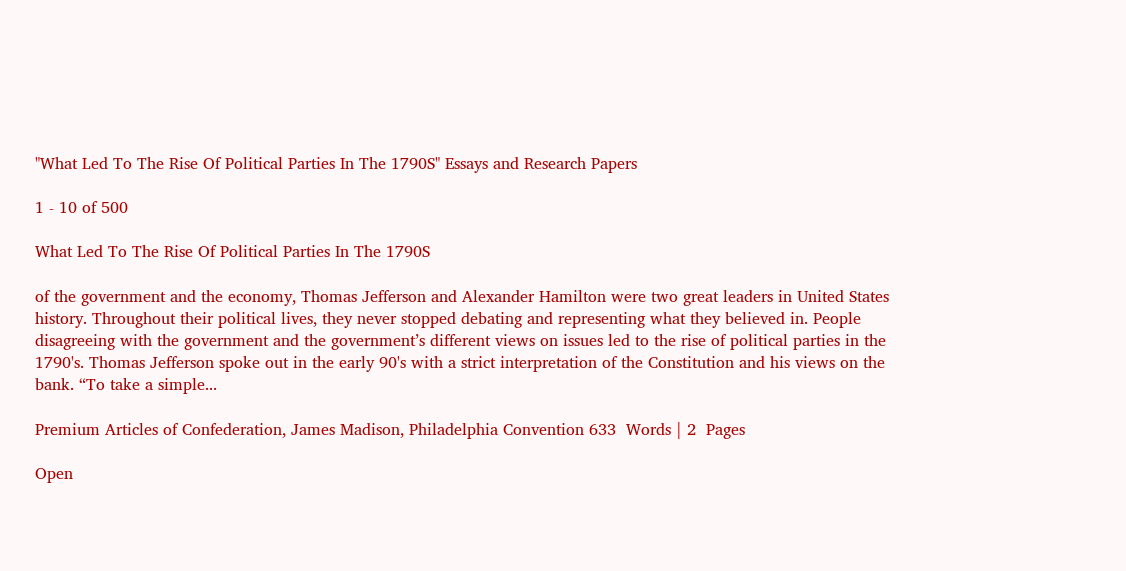"What Led To The Rise Of Political Parties In The 1790S" Essays and Research Papers

1 - 10 of 500

What Led To The Rise Of Political Parties In The 1790S

of the government and the economy, Thomas Jefferson and Alexander Hamilton were two great leaders in United States history. Throughout their political lives, they never stopped debating and representing what they believed in. People disagreeing with the government and the government’s different views on issues led to the rise of political parties in the 1790's. Thomas Jefferson spoke out in the early 90's with a strict interpretation of the Constitution and his views on the bank. “To take a simple...

Premium Articles of Confederation, James Madison, Philadelphia Convention 633  Words | 2  Pages

Open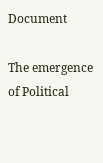Document

The emergence of Political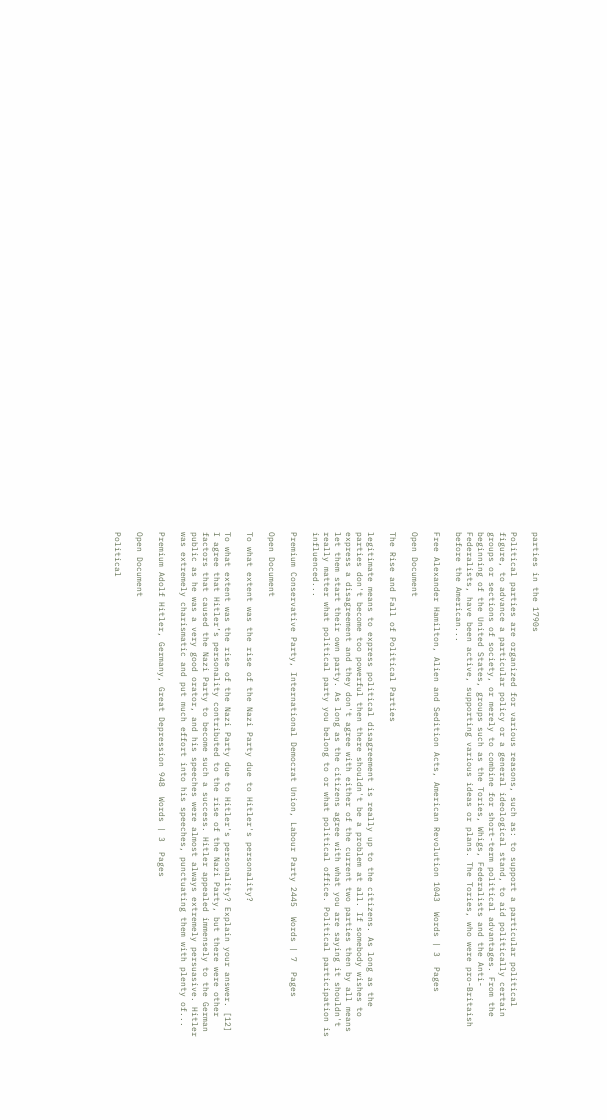parties in the 1790s

Political parties are organized for various reasons, such as: to support a particular political figure, to advance a particular policy or a general ideological stand, to aid politically certain groups or sections of society, or merely to combine for short-term political advantages. From the beginning of the United States, groups such as the Tories, Whigs, Federalists and the Anti-Federalists, have been active, supporting various ideas or plans. The Tories, who were pro-Britaish before the American...

Free Alexander Hamilton, Alien and Sedition Acts, American Revolution 1043  Words | 3  Pages

Open Document

The Rise and Fall of Political Parties

legitimate means to express political disagreement is really up to the citizens. As long as the parties don't become too powerful then there shouldn't be a problem at all. If somebody wishes to express a disagreement and they don't agree with either of the current two parties then by all means let them start their own party. As long as the citizens agree with what you are saying it shouldn't really matter what political party you belong to or what political office. Political participation is influenced...

Premium Conservative Party, International Democrat Union, Labour Party 2445  Words | 7  Pages

Open Document

To what extent was the rise of the Nazi Party due to Hitler's personality?

To what extent was the rise of the Nazi Party due to Hitler's personality? Explain your answer. [12] I agree that Hitler’s personality contributed to the rise of the Nazi Party, but there were other factors that caused the Nazi Party to become such a success. Hitler appealed immensely to the German public as he was a very good orator, and his speeches were almost always extremely persuasive. Hitler was extremely charismatic and put much effort into his speeches, punctuating them with plenty of...

Premium Adolf Hitler, Germany, Great Depression 948  Words | 3  Pages

Open Document

Political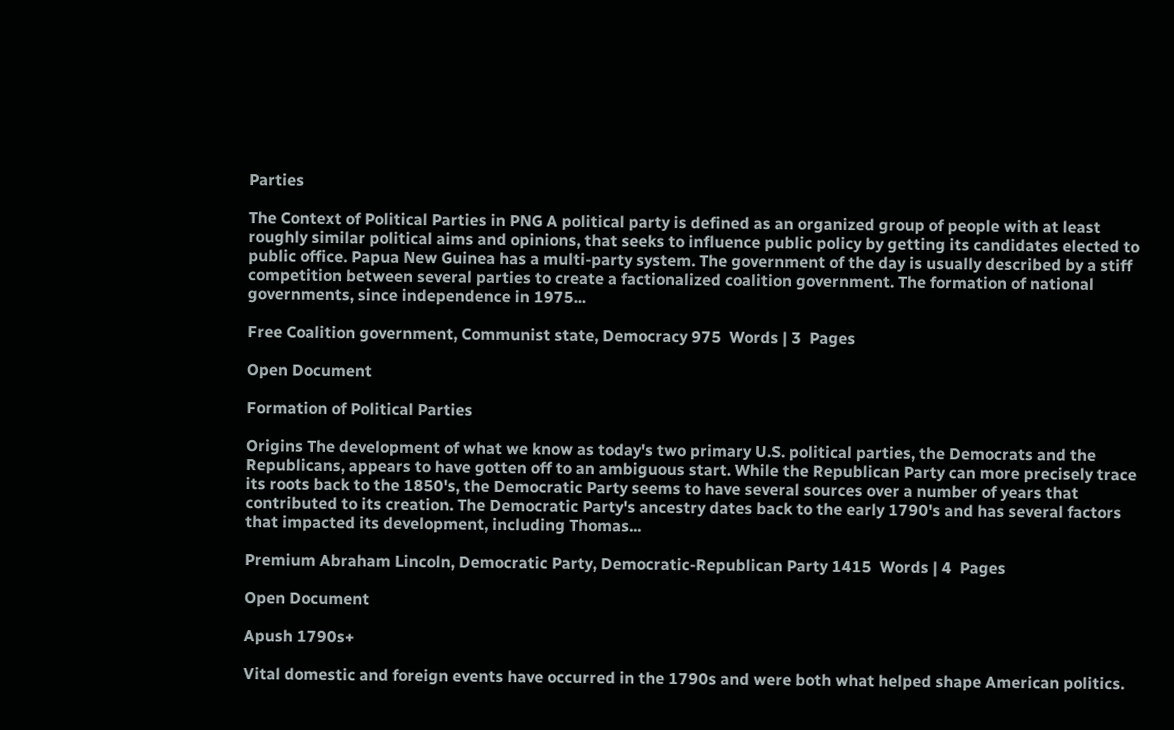Parties

The Context of Political Parties in PNG A political party is defined as an organized group of people with at least roughly similar political aims and opinions, that seeks to influence public policy by getting its candidates elected to public office. Papua New Guinea has a multi-party system. The government of the day is usually described by a stiff competition between several parties to create a factionalized coalition government. The formation of national governments, since independence in 1975...

Free Coalition government, Communist state, Democracy 975  Words | 3  Pages

Open Document

Formation of Political Parties

Origins The development of what we know as today's two primary U.S. political parties, the Democrats and the Republicans, appears to have gotten off to an ambiguous start. While the Republican Party can more precisely trace its roots back to the 1850's, the Democratic Party seems to have several sources over a number of years that contributed to its creation. The Democratic Party's ancestry dates back to the early 1790's and has several factors that impacted its development, including Thomas...

Premium Abraham Lincoln, Democratic Party, Democratic-Republican Party 1415  Words | 4  Pages

Open Document

Apush 1790s+

Vital domestic and foreign events have occurred in the 1790s and were both what helped shape American politics.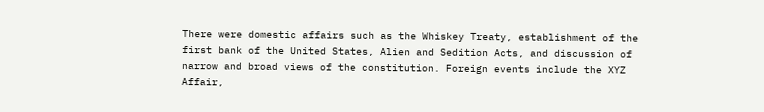There were domestic affairs such as the Whiskey Treaty, establishment of the first bank of the United States, Alien and Sedition Acts, and discussion of narrow and broad views of the constitution. Foreign events include the XYZ Affair,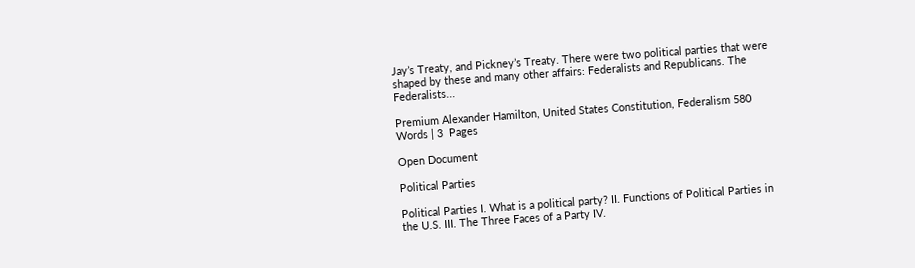Jay’s Treaty, and Pickney’s Treaty. There were two political parties that were shaped by these and many other affairs: Federalists and Republicans. The Federalists...

Premium Alexander Hamilton, United States Constitution, Federalism 580  Words | 3  Pages

Open Document

Political Parties

Political Parties I. What is a political party? II. Functions of Political Parties in the U.S. III. The Three Faces of a Party IV.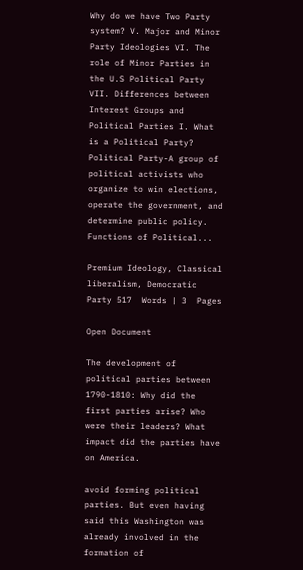Why do we have Two Party system? V. Major and Minor Party Ideologies VI. The role of Minor Parties in the U.S Political Party VII. Differences between Interest Groups and Political Parties I. What is a Political Party? Political Party-A group of political activists who organize to win elections, operate the government, and determine public policy. Functions of Political...

Premium Ideology, Classical liberalism, Democratic Party 517  Words | 3  Pages

Open Document

The development of political parties between 1790-1810: Why did the first parties arise? Who were their leaders? What impact did the parties have on America.

avoid forming political parties. But even having said this Washington was already involved in the formation of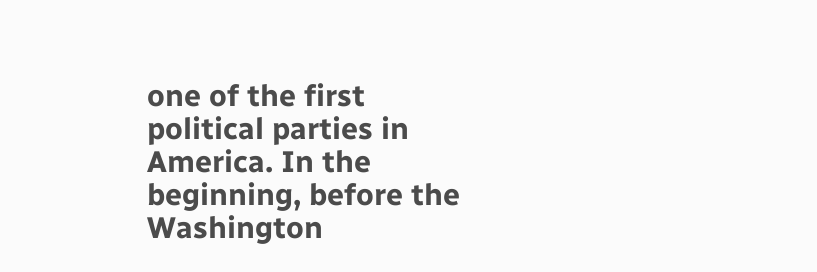one of the first political parties in America. In the beginning, before the Washington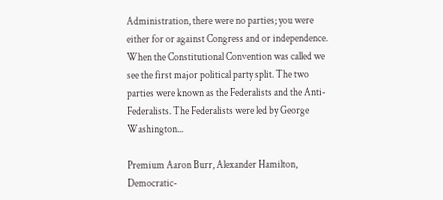Administration, there were no parties; you were either for or against Congress and or independence. When the Constitutional Convention was called we see the first major political party split. The two parties were known as the Federalists and the Anti-Federalists. The Federalists were led by George Washington...

Premium Aaron Burr, Alexander Hamilton, Democratic-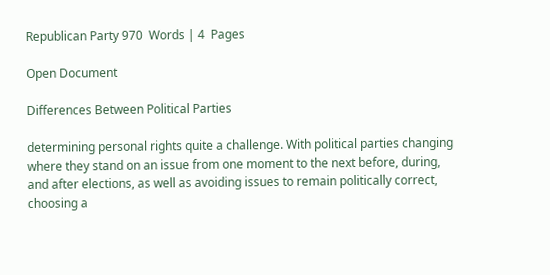Republican Party 970  Words | 4  Pages

Open Document

Differences Between Political Parties

determining personal rights quite a challenge. With political parties changing where they stand on an issue from one moment to the next before, during, and after elections, as well as avoiding issues to remain politically correct, choosing a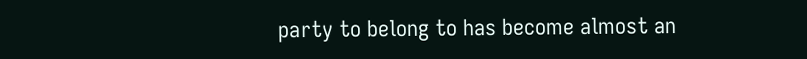party to belong to has become almost an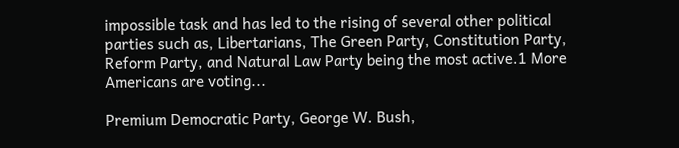impossible task and has led to the rising of several other political parties such as, Libertarians, The Green Party, Constitution Party, Reform Party, and Natural Law Party being the most active.1 More Americans are voting...

Premium Democratic Party, George W. Bush,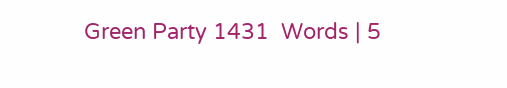Green Party 1431  Words | 5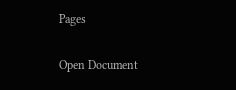Pages

Open Document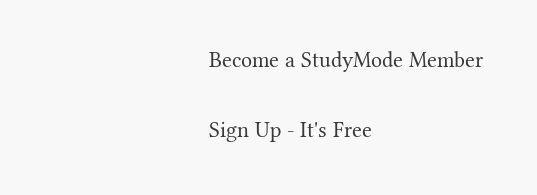Become a StudyMode Member

Sign Up - It's Free